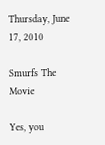Thursday, June 17, 2010

Smurfs The Movie

Yes, you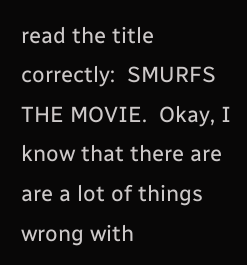read the title correctly:  SMURFS THE MOVIE.  Okay, I know that there are are a lot of things wrong with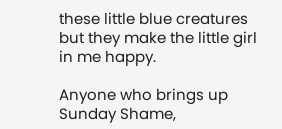these little blue creatures but they make the little girl in me happy.

Anyone who brings up Sunday Shame,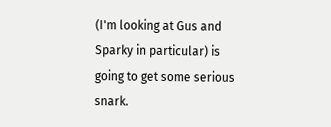(I'm looking at Gus and Sparky in particular) is going to get some serious snark.